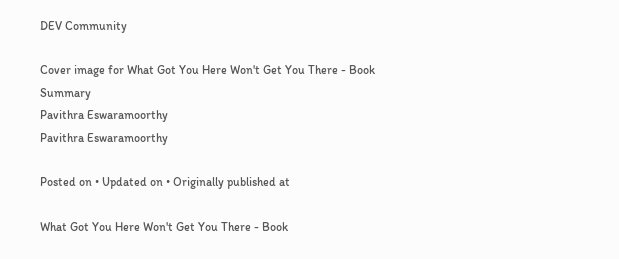DEV Community

Cover image for What Got You Here Won't Get You There - Book Summary
Pavithra Eswaramoorthy
Pavithra Eswaramoorthy

Posted on • Updated on • Originally published at

What Got You Here Won't Get You There - Book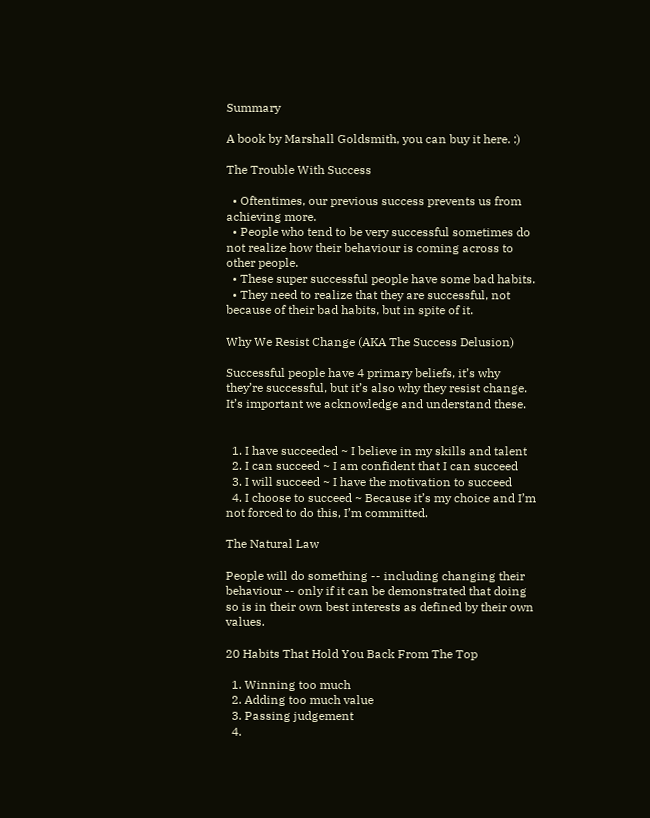Summary

A book by Marshall Goldsmith, you can buy it here. :)

The Trouble With Success

  • Oftentimes, our previous success prevents us from achieving more.
  • People who tend to be very successful sometimes do not realize how their behaviour is coming across to other people.
  • These super successful people have some bad habits.
  • They need to realize that they are successful, not because of their bad habits, but in spite of it.

Why We Resist Change (AKA The Success Delusion)

Successful people have 4 primary beliefs, it’s why they’re successful, but it’s also why they resist change. It’s important we acknowledge and understand these.


  1. I have succeeded ~ I believe in my skills and talent
  2. I can succeed ~ I am confident that I can succeed
  3. I will succeed ~ I have the motivation to succeed
  4. I choose to succeed ~ Because it’s my choice and I’m not forced to do this, I’m committed.

The Natural Law

People will do something -- including changing their behaviour -- only if it can be demonstrated that doing so is in their own best interests as defined by their own values.

20 Habits That Hold You Back From The Top

  1. Winning too much
  2. Adding too much value
  3. Passing judgement
  4.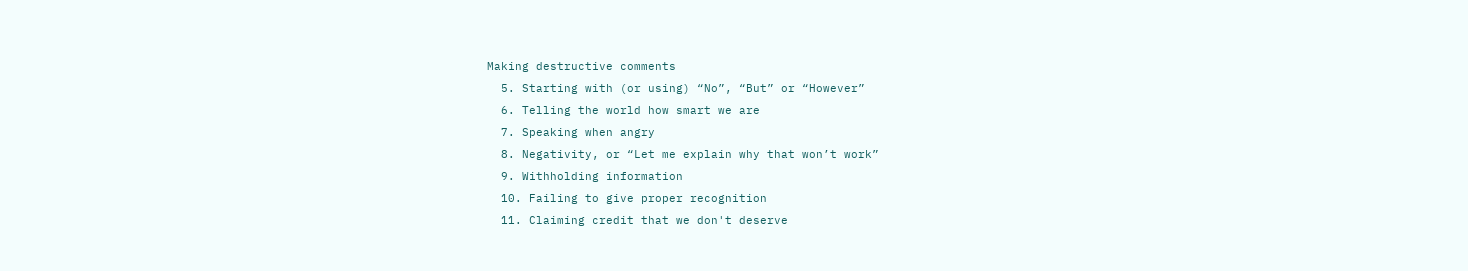Making destructive comments
  5. Starting with (or using) “No”, “But” or “However”
  6. Telling the world how smart we are
  7. Speaking when angry
  8. Negativity, or “Let me explain why that won’t work”
  9. Withholding information
  10. Failing to give proper recognition
  11. Claiming credit that we don't deserve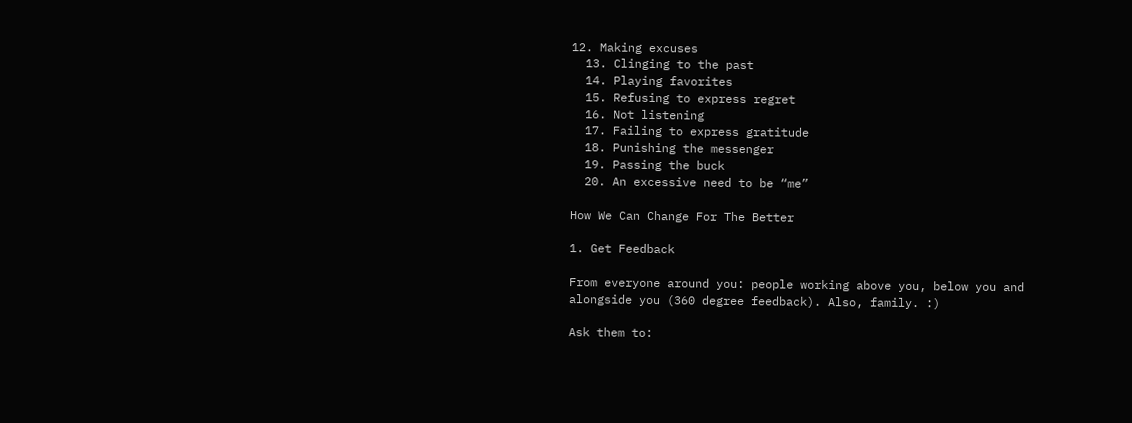12. Making excuses
  13. Clinging to the past
  14. Playing favorites
  15. Refusing to express regret
  16. Not listening
  17. Failing to express gratitude
  18. Punishing the messenger
  19. Passing the buck
  20. An excessive need to be “me”

How We Can Change For The Better

1. Get Feedback

From everyone around you: people working above you, below you and alongside you (360 degree feedback). Also, family. :)

Ask them to: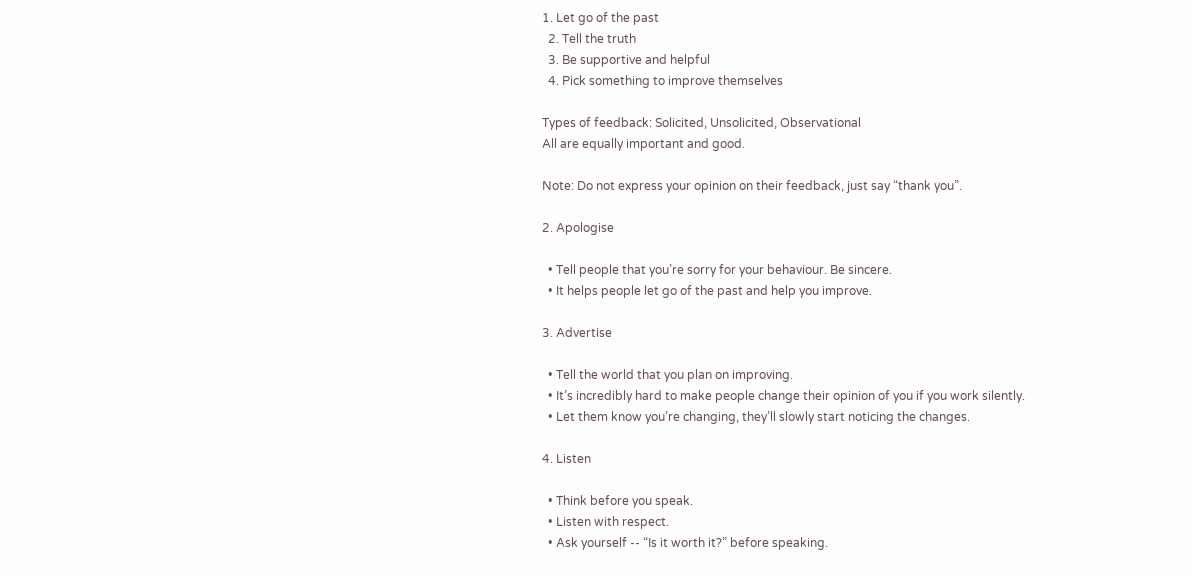1. Let go of the past
  2. Tell the truth
  3. Be supportive and helpful
  4. Pick something to improve themselves

Types of feedback: Solicited, Unsolicited, Observational
All are equally important and good.

Note: Do not express your opinion on their feedback, just say “thank you”.

2. Apologise

  • Tell people that you’re sorry for your behaviour. Be sincere.
  • It helps people let go of the past and help you improve.

3. Advertise

  • Tell the world that you plan on improving.
  • It’s incredibly hard to make people change their opinion of you if you work silently.
  • Let them know you’re changing, they’ll slowly start noticing the changes.

4. Listen

  • Think before you speak.
  • Listen with respect.
  • Ask yourself -- “Is it worth it?” before speaking.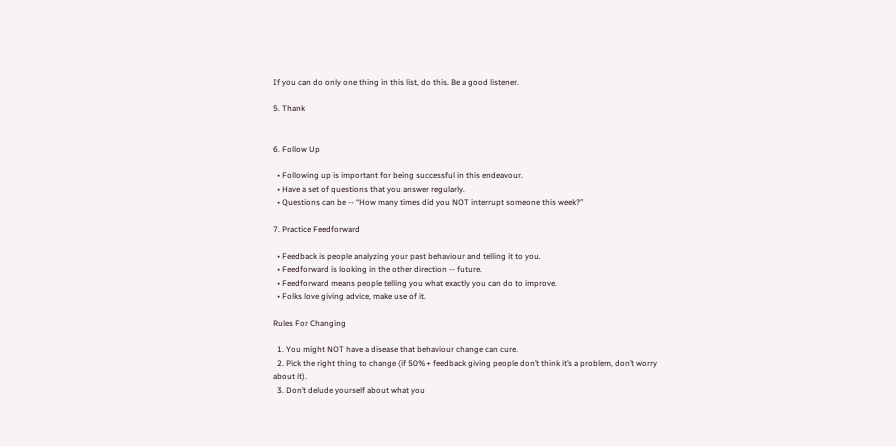If you can do only one thing in this list, do this. Be a good listener.

5. Thank


6. Follow Up

  • Following up is important for being successful in this endeavour.
  • Have a set of questions that you answer regularly.
  • Questions can be -- “How many times did you NOT interrupt someone this week?”

7. Practice Feedforward

  • Feedback is people analyzing your past behaviour and telling it to you.
  • Feedforward is looking in the other direction -- future.
  • Feedforward means people telling you what exactly you can do to improve.
  • Folks love giving advice, make use of it.

Rules For Changing

  1. You might NOT have a disease that behaviour change can cure.
  2. Pick the right thing to change (if 50%+ feedback giving people don’t think it’s a problem, don’t worry about it).
  3. Don’t delude yourself about what you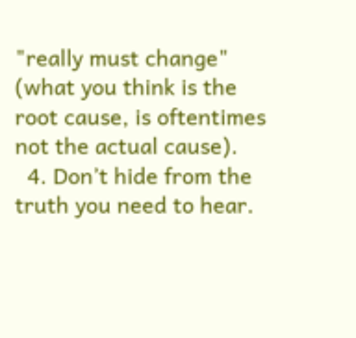"really must change" (what you think is the root cause, is oftentimes not the actual cause).
  4. Don’t hide from the truth you need to hear.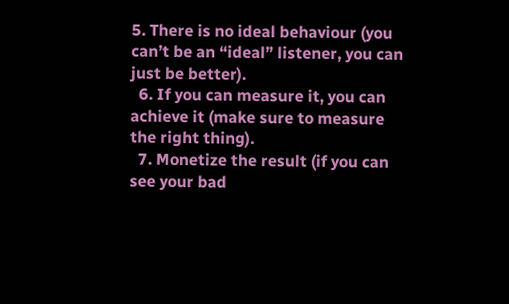5. There is no ideal behaviour (you can’t be an “ideal” listener, you can just be better).
  6. If you can measure it, you can achieve it (make sure to measure the right thing).
  7. Monetize the result (if you can see your bad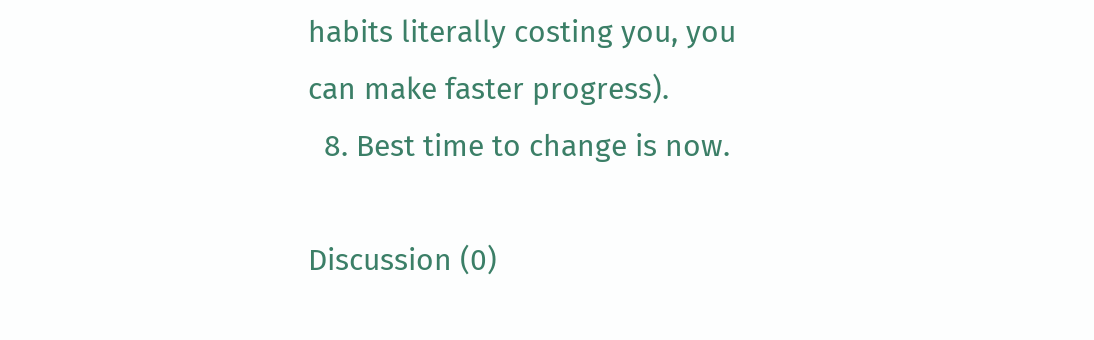habits literally costing you, you can make faster progress).
  8. Best time to change is now.

Discussion (0)